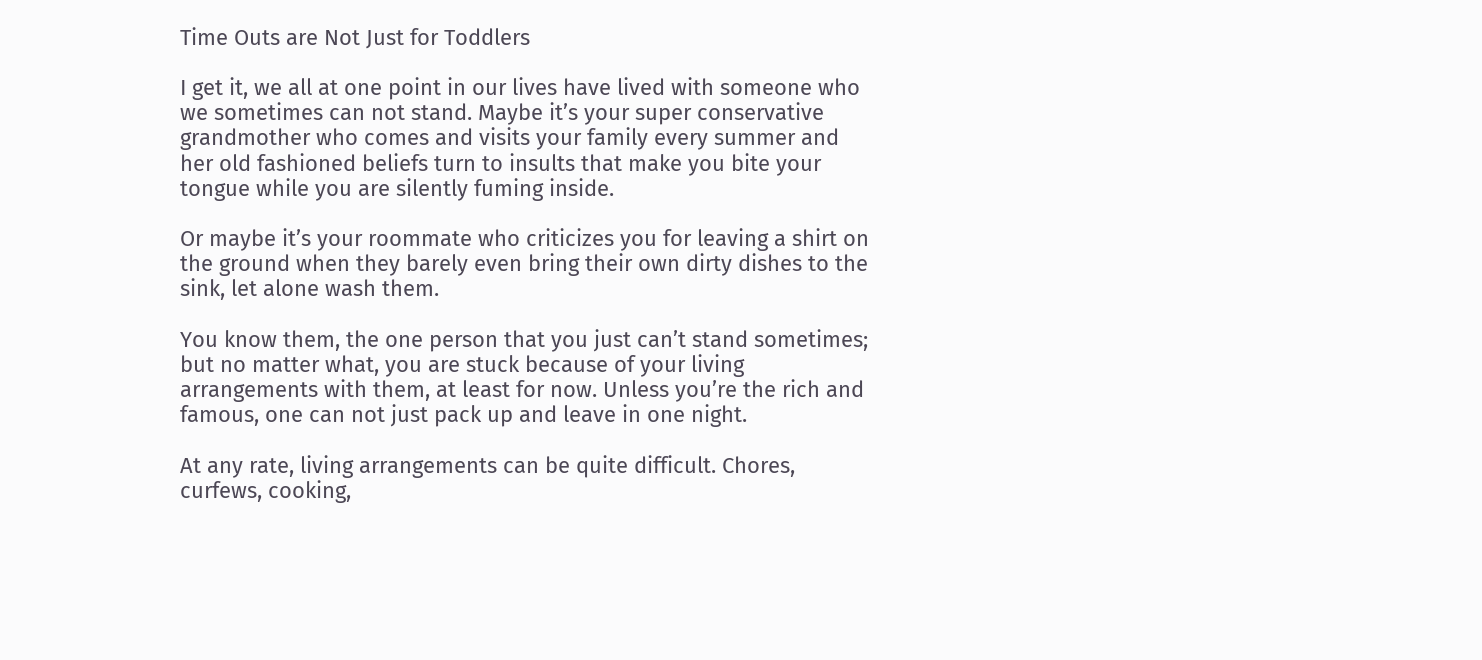Time Outs are Not Just for Toddlers

I get it, we all at one point in our lives have lived with someone who we sometimes can not stand. Maybe it’s your super conservative grandmother who comes and visits your family every summer and her old fashioned beliefs turn to insults that make you bite your tongue while you are silently fuming inside.

Or maybe it’s your roommate who criticizes you for leaving a shirt on the ground when they barely even bring their own dirty dishes to the sink, let alone wash them.

You know them, the one person that you just can’t stand sometimes; but no matter what, you are stuck because of your living arrangements with them, at least for now. Unless you’re the rich and famous, one can not just pack up and leave in one night.

At any rate, living arrangements can be quite difficult. Chores, curfews, cooking,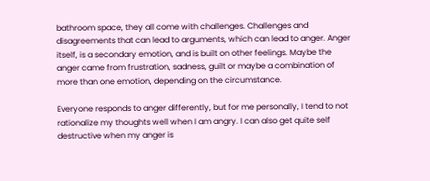bathroom space, they all come with challenges. Challenges and disagreements that can lead to arguments, which can lead to anger. Anger itself, is a secondary emotion, and is built on other feelings. Maybe the anger came from frustration, sadness, guilt or maybe a combination of more than one emotion, depending on the circumstance.

Everyone responds to anger differently, but for me personally, I tend to not rationalize my thoughts well when I am angry. I can also get quite self destructive when my anger is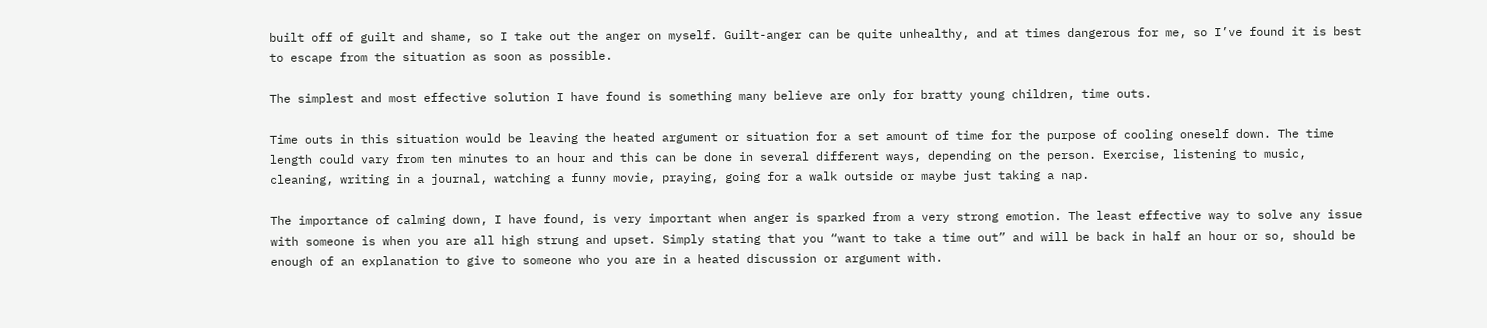built off of guilt and shame, so I take out the anger on myself. Guilt-anger can be quite unhealthy, and at times dangerous for me, so I’ve found it is best to escape from the situation as soon as possible.

The simplest and most effective solution I have found is something many believe are only for bratty young children, time outs.

Time outs in this situation would be leaving the heated argument or situation for a set amount of time for the purpose of cooling oneself down. The time length could vary from ten minutes to an hour and this can be done in several different ways, depending on the person. Exercise, listening to music, cleaning, writing in a journal, watching a funny movie, praying, going for a walk outside or maybe just taking a nap.

The importance of calming down, I have found, is very important when anger is sparked from a very strong emotion. The least effective way to solve any issue with someone is when you are all high strung and upset. Simply stating that you “want to take a time out” and will be back in half an hour or so, should be enough of an explanation to give to someone who you are in a heated discussion or argument with.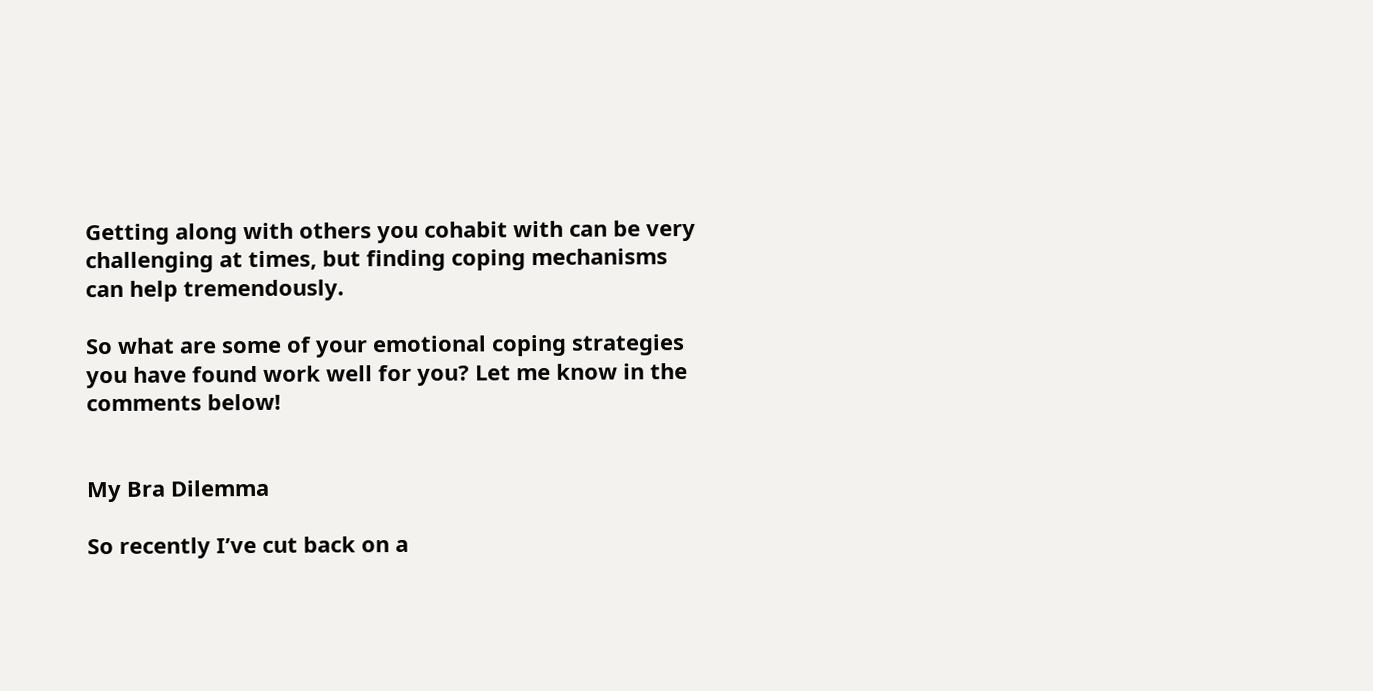Getting along with others you cohabit with can be very challenging at times, but finding coping mechanisms can help tremendously.

So what are some of your emotional coping strategies you have found work well for you? Let me know in the comments below!


My Bra Dilemma

So recently I’ve cut back on a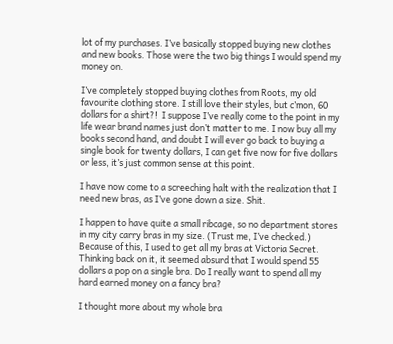lot of my purchases. I’ve basically stopped buying new clothes and new books. Those were the two big things I would spend my money on.

I’ve completely stopped buying clothes from Roots, my old favourite clothing store. I still love their styles, but c’mon, 60 dollars for a shirt?!  I suppose I’ve really come to the point in my life wear brand names just don’t matter to me. I now buy all my books second hand, and doubt I will ever go back to buying a single book for twenty dollars, I can get five now for five dollars or less, it’s just common sense at this point.

I have now come to a screeching halt with the realization that I need new bras, as I’ve gone down a size. Shit.

I happen to have quite a small ribcage, so no department stores in my city carry bras in my size. (Trust me, I’ve checked.) Because of this, I used to get all my bras at Victoria Secret. Thinking back on it, it seemed absurd that I would spend 55 dollars a pop on a single bra. Do I really want to spend all my hard earned money on a fancy bra?

I thought more about my whole bra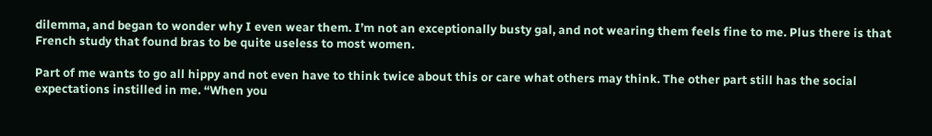dilemma, and began to wonder why I even wear them. I’m not an exceptionally busty gal, and not wearing them feels fine to me. Plus there is that French study that found bras to be quite useless to most women.

Part of me wants to go all hippy and not even have to think twice about this or care what others may think. The other part still has the social expectations instilled in me. “When you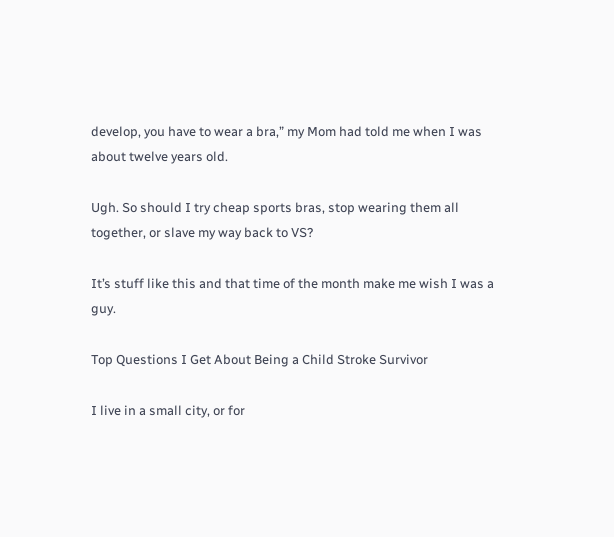develop, you have to wear a bra,” my Mom had told me when I was about twelve years old.

Ugh. So should I try cheap sports bras, stop wearing them all together, or slave my way back to VS?

It’s stuff like this and that time of the month make me wish I was a guy.

Top Questions I Get About Being a Child Stroke Survivor

I live in a small city, or for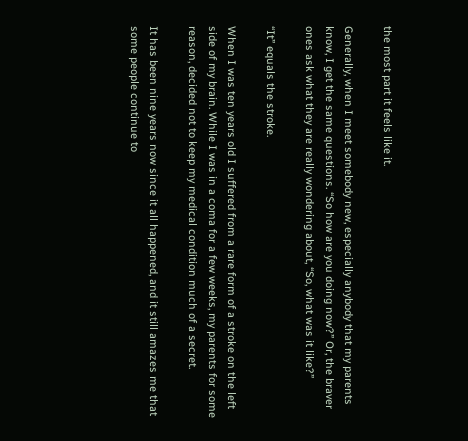the most part it feels like it.

Generally, when I meet somebody new, especially anybody that my parents know, I get the same questions. “So how are you doing now?” Or, the braver ones ask what they are really wondering about, “So, what was it like?”

“It” equals the stroke.

When I was ten years old I suffered from a rare form of a stroke on the left side of my brain. While I was in a coma for a few weeks, my parents for some reason, decided not to keep my medical condition much of a secret.

It has been nine years now since it all happened, and it still amazes me that some people continue to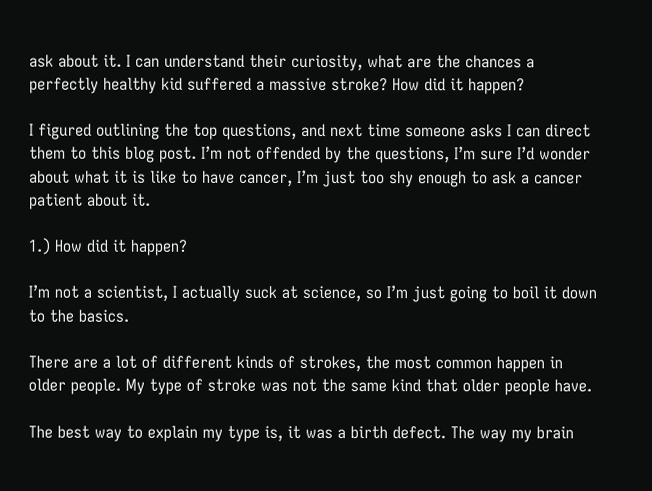ask about it. I can understand their curiosity, what are the chances a perfectly healthy kid suffered a massive stroke? How did it happen?

I figured outlining the top questions, and next time someone asks I can direct them to this blog post. I’m not offended by the questions, I’m sure I’d wonder about what it is like to have cancer, I’m just too shy enough to ask a cancer patient about it.

1.) How did it happen?

I’m not a scientist, I actually suck at science, so I’m just going to boil it down to the basics.

There are a lot of different kinds of strokes, the most common happen in older people. My type of stroke was not the same kind that older people have.

The best way to explain my type is, it was a birth defect. The way my brain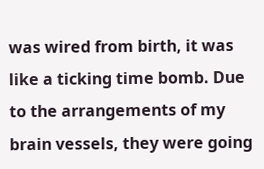was wired from birth, it was like a ticking time bomb. Due to the arrangements of my brain vessels, they were going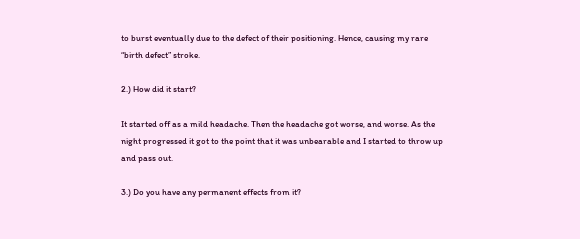to burst eventually due to the defect of their positioning. Hence, causing my rare “birth defect” stroke.

2.) How did it start?

It started off as a mild headache. Then the headache got worse, and worse. As the night progressed it got to the point that it was unbearable and I started to throw up and pass out.

3.) Do you have any permanent effects from it?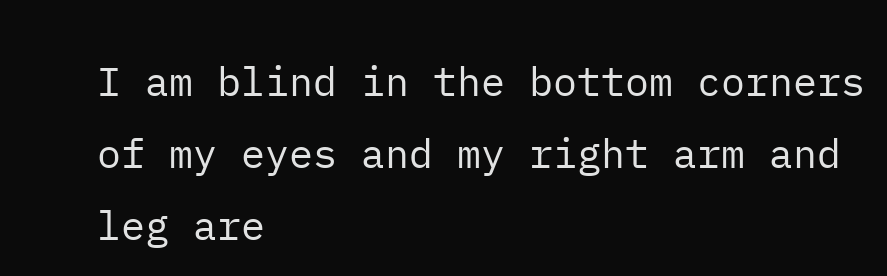I am blind in the bottom corners of my eyes and my right arm and leg are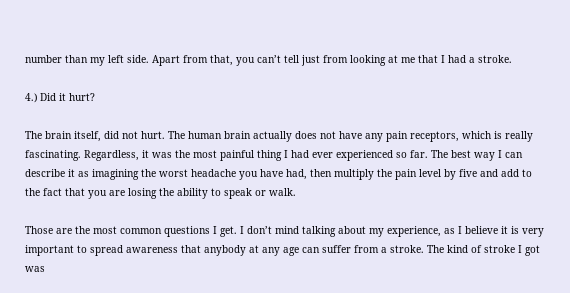number than my left side. Apart from that, you can’t tell just from looking at me that I had a stroke.

4.) Did it hurt?

The brain itself, did not hurt. The human brain actually does not have any pain receptors, which is really fascinating. Regardless, it was the most painful thing I had ever experienced so far. The best way I can describe it as imagining the worst headache you have had, then multiply the pain level by five and add to the fact that you are losing the ability to speak or walk.

Those are the most common questions I get. I don’t mind talking about my experience, as I believe it is very important to spread awareness that anybody at any age can suffer from a stroke. The kind of stroke I got was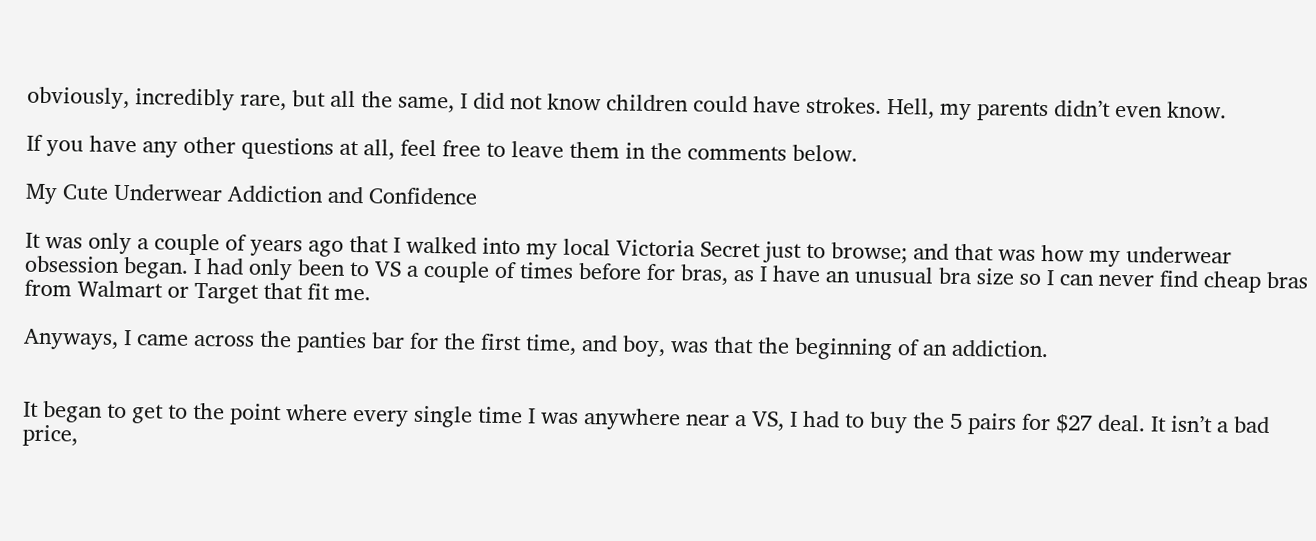obviously, incredibly rare, but all the same, I did not know children could have strokes. Hell, my parents didn’t even know.

If you have any other questions at all, feel free to leave them in the comments below.

My Cute Underwear Addiction and Confidence

It was only a couple of years ago that I walked into my local Victoria Secret just to browse; and that was how my underwear obsession began. I had only been to VS a couple of times before for bras, as I have an unusual bra size so I can never find cheap bras from Walmart or Target that fit me.

Anyways, I came across the panties bar for the first time, and boy, was that the beginning of an addiction.


It began to get to the point where every single time I was anywhere near a VS, I had to buy the 5 pairs for $27 deal. It isn’t a bad price,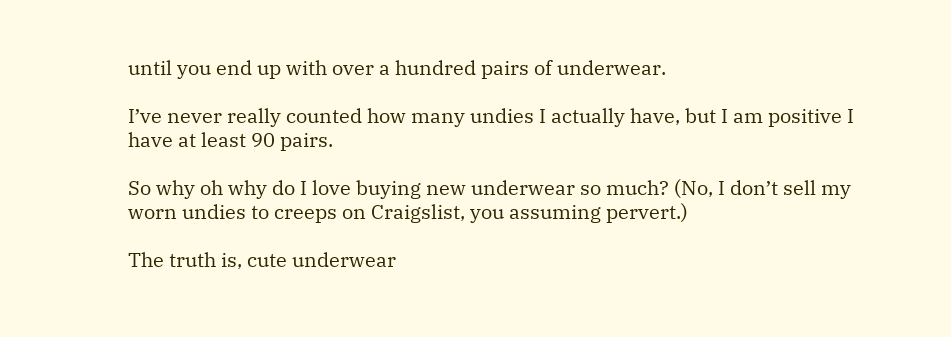until you end up with over a hundred pairs of underwear.

I’ve never really counted how many undies I actually have, but I am positive I have at least 90 pairs.

So why oh why do I love buying new underwear so much? (No, I don’t sell my worn undies to creeps on Craigslist, you assuming pervert.)

The truth is, cute underwear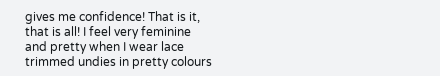gives me confidence! That is it, that is all! I feel very feminine and pretty when I wear lace trimmed undies in pretty colours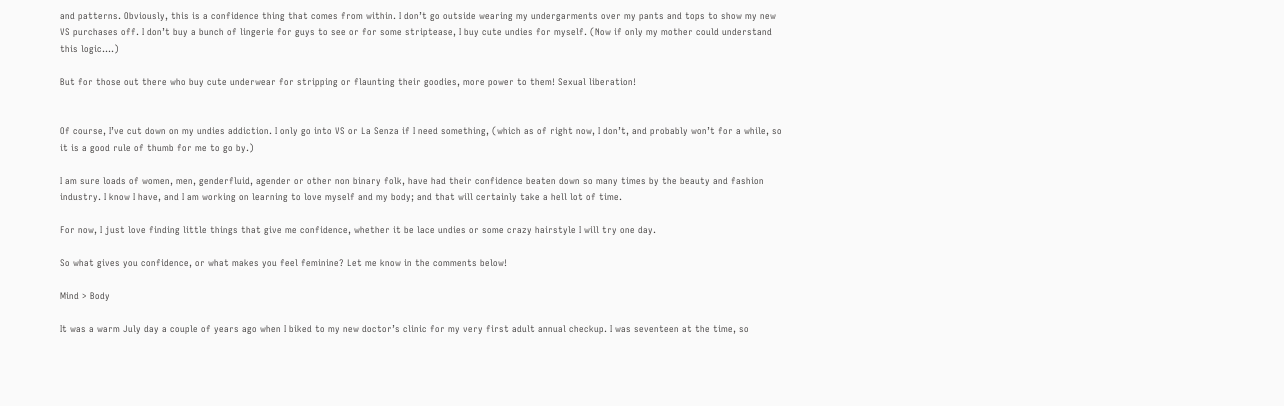and patterns. Obviously, this is a confidence thing that comes from within. I don’t go outside wearing my undergarments over my pants and tops to show my new VS purchases off. I don’t buy a bunch of lingerie for guys to see or for some striptease, I buy cute undies for myself. (Now if only my mother could understand this logic….)

But for those out there who buy cute underwear for stripping or flaunting their goodies, more power to them! Sexual liberation!


Of course, I’ve cut down on my undies addiction. I only go into VS or La Senza if I need something, (which as of right now, I don’t, and probably won’t for a while, so it is a good rule of thumb for me to go by.)

I am sure loads of women, men, genderfluid, agender or other non binary folk, have had their confidence beaten down so many times by the beauty and fashion industry. I know I have, and I am working on learning to love myself and my body; and that will certainly take a hell lot of time.

For now, I just love finding little things that give me confidence, whether it be lace undies or some crazy hairstyle I will try one day.

So what gives you confidence, or what makes you feel feminine? Let me know in the comments below!

Mind > Body

It was a warm July day a couple of years ago when I biked to my new doctor’s clinic for my very first adult annual checkup. I was seventeen at the time, so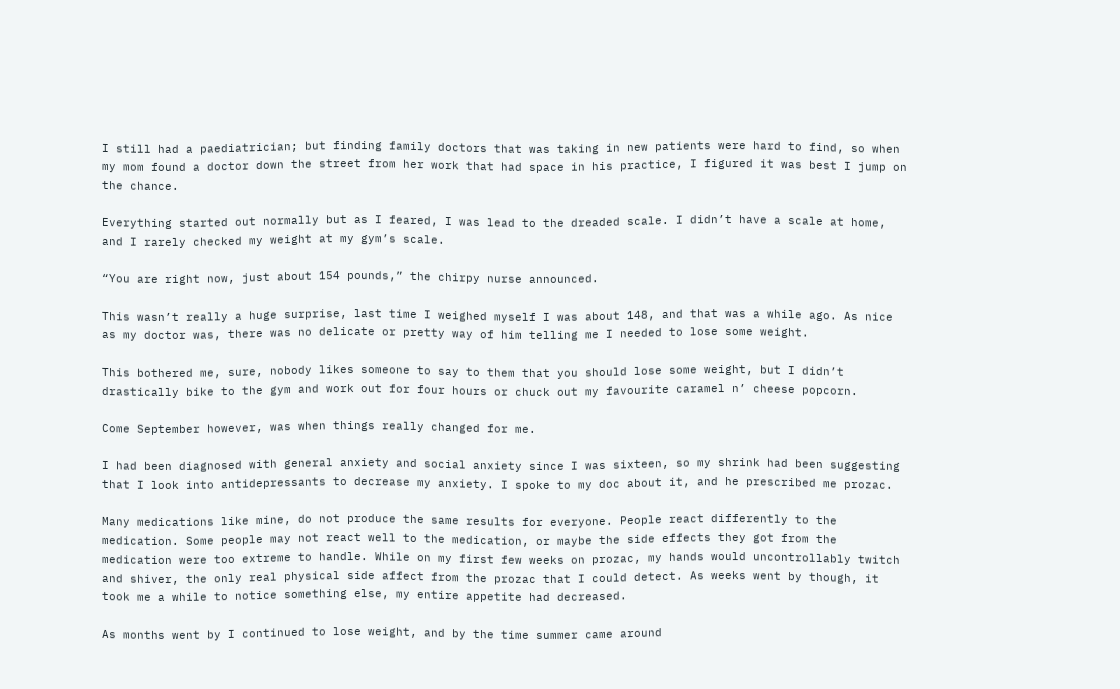I still had a paediatrician; but finding family doctors that was taking in new patients were hard to find, so when my mom found a doctor down the street from her work that had space in his practice, I figured it was best I jump on the chance.

Everything started out normally but as I feared, I was lead to the dreaded scale. I didn’t have a scale at home, and I rarely checked my weight at my gym’s scale.

“You are right now, just about 154 pounds,” the chirpy nurse announced.

This wasn’t really a huge surprise, last time I weighed myself I was about 148, and that was a while ago. As nice as my doctor was, there was no delicate or pretty way of him telling me I needed to lose some weight.

This bothered me, sure, nobody likes someone to say to them that you should lose some weight, but I didn’t drastically bike to the gym and work out for four hours or chuck out my favourite caramel n’ cheese popcorn.

Come September however, was when things really changed for me.

I had been diagnosed with general anxiety and social anxiety since I was sixteen, so my shrink had been suggesting that I look into antidepressants to decrease my anxiety. I spoke to my doc about it, and he prescribed me prozac.

Many medications like mine, do not produce the same results for everyone. People react differently to the medication. Some people may not react well to the medication, or maybe the side effects they got from the medication were too extreme to handle. While on my first few weeks on prozac, my hands would uncontrollably twitch and shiver, the only real physical side affect from the prozac that I could detect. As weeks went by though, it took me a while to notice something else, my entire appetite had decreased.

As months went by I continued to lose weight, and by the time summer came around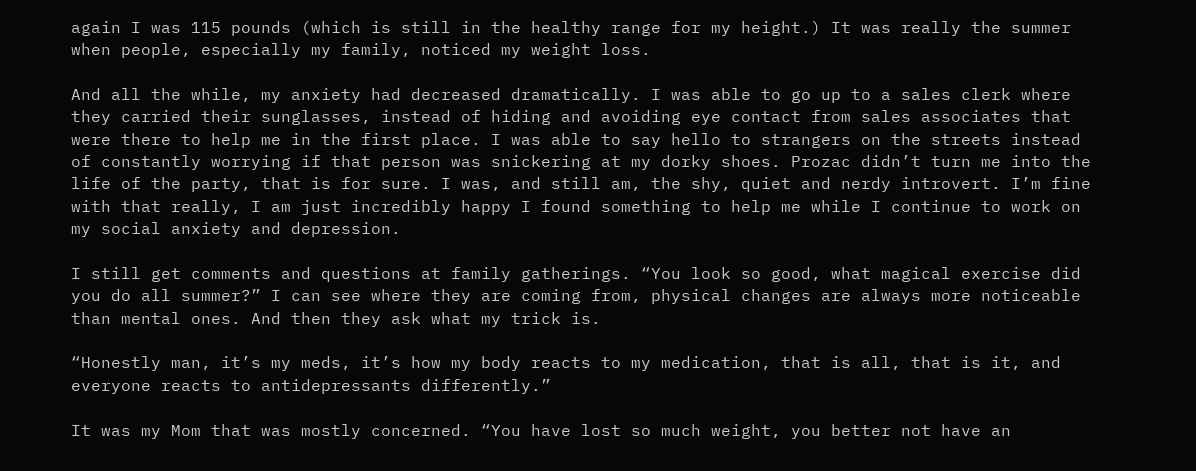again I was 115 pounds (which is still in the healthy range for my height.) It was really the summer when people, especially my family, noticed my weight loss.

And all the while, my anxiety had decreased dramatically. I was able to go up to a sales clerk where they carried their sunglasses, instead of hiding and avoiding eye contact from sales associates that were there to help me in the first place. I was able to say hello to strangers on the streets instead of constantly worrying if that person was snickering at my dorky shoes. Prozac didn’t turn me into the life of the party, that is for sure. I was, and still am, the shy, quiet and nerdy introvert. I’m fine with that really, I am just incredibly happy I found something to help me while I continue to work on my social anxiety and depression.

I still get comments and questions at family gatherings. “You look so good, what magical exercise did you do all summer?” I can see where they are coming from, physical changes are always more noticeable than mental ones. And then they ask what my trick is.

“Honestly man, it’s my meds, it’s how my body reacts to my medication, that is all, that is it, and everyone reacts to antidepressants differently.”

It was my Mom that was mostly concerned. “You have lost so much weight, you better not have an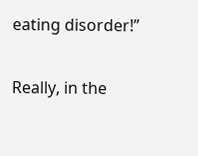eating disorder!”


Really, in the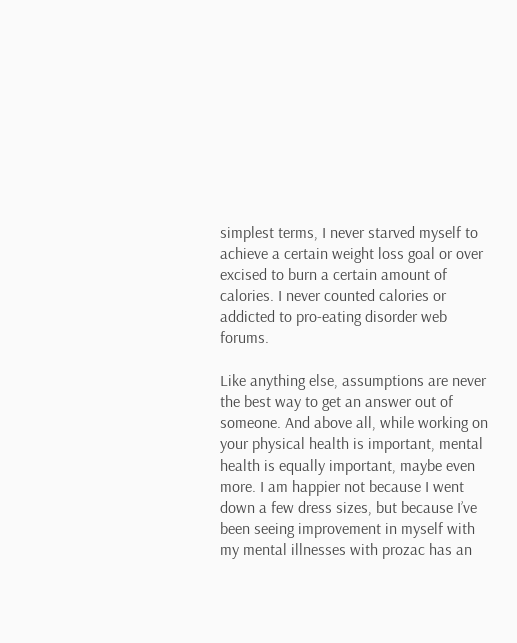simplest terms, I never starved myself to achieve a certain weight loss goal or over excised to burn a certain amount of calories. I never counted calories or addicted to pro-eating disorder web forums.

Like anything else, assumptions are never the best way to get an answer out of someone. And above all, while working on your physical health is important, mental health is equally important, maybe even more. I am happier not because I went down a few dress sizes, but because I’ve been seeing improvement in myself with my mental illnesses with prozac has an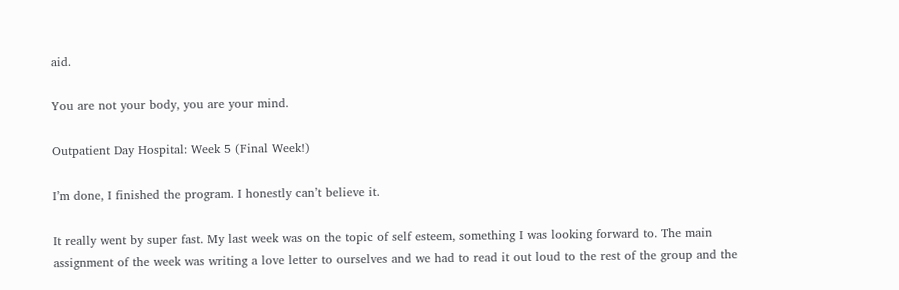aid.

You are not your body, you are your mind.

Outpatient Day Hospital: Week 5 (Final Week!)

I’m done, I finished the program. I honestly can’t believe it.

It really went by super fast. My last week was on the topic of self esteem, something I was looking forward to. The main assignment of the week was writing a love letter to ourselves and we had to read it out loud to the rest of the group and the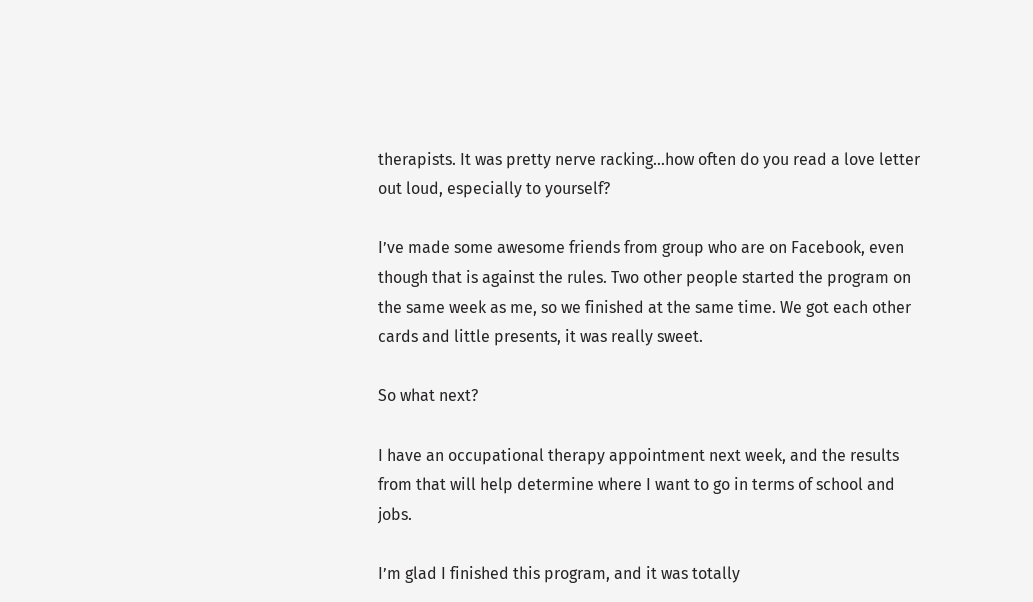therapists. It was pretty nerve racking…how often do you read a love letter out loud, especially to yourself?

I’ve made some awesome friends from group who are on Facebook, even though that is against the rules. Two other people started the program on the same week as me, so we finished at the same time. We got each other cards and little presents, it was really sweet.

So what next?

I have an occupational therapy appointment next week, and the results from that will help determine where I want to go in terms of school and jobs.

I’m glad I finished this program, and it was totally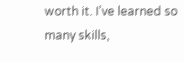worth it. I’ve learned so many skills,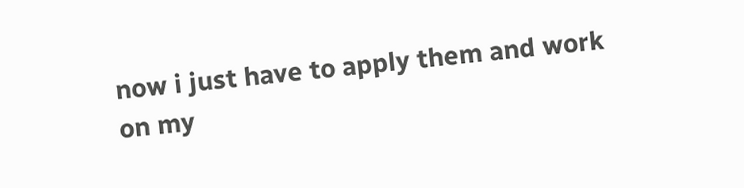now i just have to apply them and work on my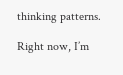thinking patterns.

Right now, I’m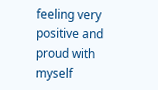feeling very positive and proud with myself